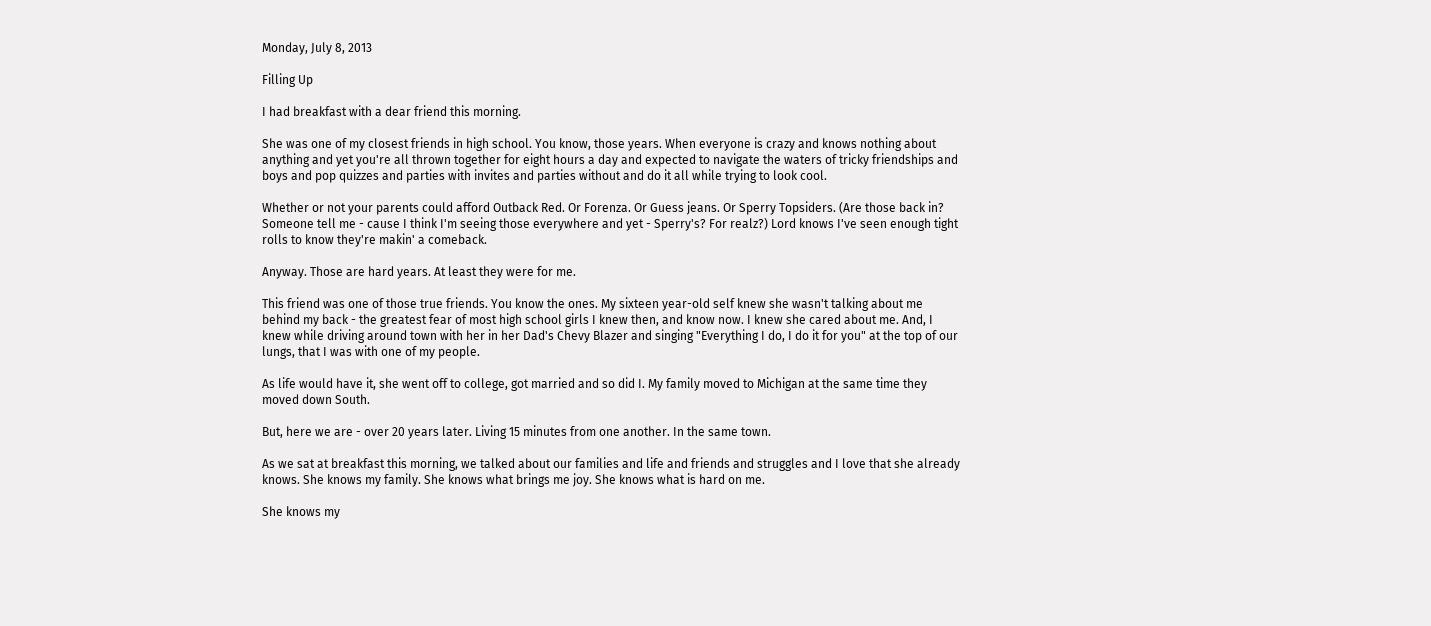Monday, July 8, 2013

Filling Up

I had breakfast with a dear friend this morning.

She was one of my closest friends in high school. You know, those years. When everyone is crazy and knows nothing about anything and yet you're all thrown together for eight hours a day and expected to navigate the waters of tricky friendships and boys and pop quizzes and parties with invites and parties without and do it all while trying to look cool.

Whether or not your parents could afford Outback Red. Or Forenza. Or Guess jeans. Or Sperry Topsiders. (Are those back in? Someone tell me - cause I think I'm seeing those everywhere and yet - Sperry's? For realz?) Lord knows I've seen enough tight rolls to know they're makin' a comeback.

Anyway. Those are hard years. At least they were for me.

This friend was one of those true friends. You know the ones. My sixteen year-old self knew she wasn't talking about me behind my back - the greatest fear of most high school girls I knew then, and know now. I knew she cared about me. And, I knew while driving around town with her in her Dad's Chevy Blazer and singing "Everything I do, I do it for you" at the top of our lungs, that I was with one of my people.

As life would have it, she went off to college, got married and so did I. My family moved to Michigan at the same time they moved down South.

But, here we are - over 20 years later. Living 15 minutes from one another. In the same town.

As we sat at breakfast this morning, we talked about our families and life and friends and struggles and I love that she already knows. She knows my family. She knows what brings me joy. She knows what is hard on me.

She knows my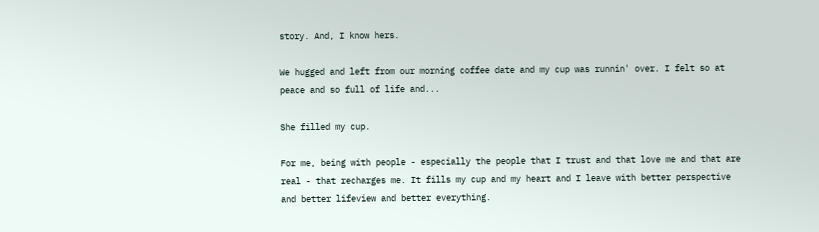story. And, I know hers.

We hugged and left from our morning coffee date and my cup was runnin' over. I felt so at peace and so full of life and...

She filled my cup.

For me, being with people - especially the people that I trust and that love me and that are real - that recharges me. It fills my cup and my heart and I leave with better perspective and better lifeview and better everything.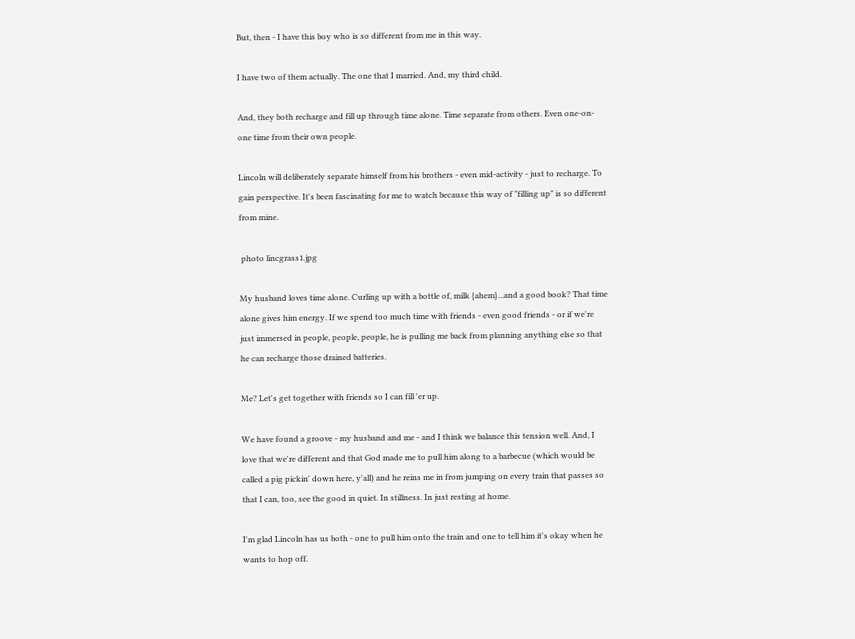But, then - I have this boy who is so different from me in this way.

I have two of them actually. The one that I married. And, my third child.

And, they both recharge and fill up through time alone. Time separate from others. Even one-on-one time from their own people.

Lincoln will deliberately separate himself from his brothers - even mid-activity - just to recharge. To gain perspective. It's been fascinating for me to watch because this way of "filling up" is so different from mine.

 photo lincgrass1.jpg

My husband loves time alone. Curling up with a bottle of, milk {ahem}...and a good book? That time alone gives him energy. If we spend too much time with friends - even good friends - or if we're just immersed in people, people, people, he is pulling me back from planning anything else so that he can recharge those drained batteries.

Me? Let's get together with friends so I can fill 'er up.

We have found a groove - my husband and me - and I think we balance this tension well. And, I love that we're different and that God made me to pull him along to a barbecue (which would be called a pig pickin' down here, y'all) and he reins me in from jumping on every train that passes so that I can, too, see the good in quiet. In stillness. In just resting at home.

I'm glad Lincoln has us both - one to pull him onto the train and one to tell him it's okay when he wants to hop off.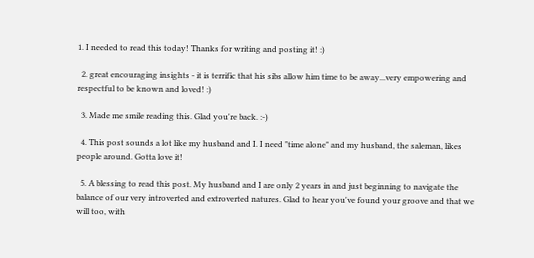1. I needed to read this today! Thanks for writing and posting it! :)

  2. great encouraging insights - it is terrific that his sibs allow him time to be away...very empowering and respectful to be known and loved! :)

  3. Made me smile reading this. Glad you're back. :-)

  4. This post sounds a lot like my husband and I. I need "time alone" and my husband, the saleman, likes people around. Gotta love it!

  5. A blessing to read this post. My husband and I are only 2 years in and just beginning to navigate the balance of our very introverted and extroverted natures. Glad to hear you've found your groove and that we will too, with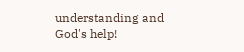understanding and God's help!